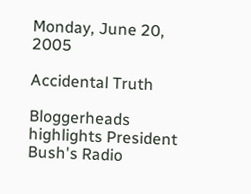Monday, June 20, 2005

Accidental Truth

Bloggerheads highlights President Bush's Radio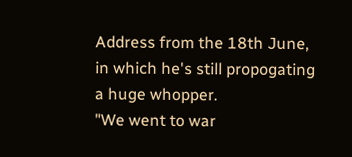Address from the 18th June, in which he's still propogating a huge whopper.
"We went to war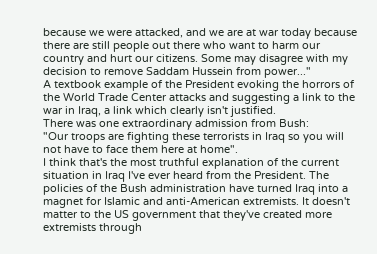because we were attacked, and we are at war today because there are still people out there who want to harm our country and hurt our citizens. Some may disagree with my decision to remove Saddam Hussein from power..."
A textbook example of the President evoking the horrors of the World Trade Center attacks and suggesting a link to the war in Iraq, a link which clearly isn't justified.
There was one extraordinary admission from Bush:
"Our troops are fighting these terrorists in Iraq so you will not have to face them here at home".
I think that's the most truthful explanation of the current situation in Iraq I've ever heard from the President. The policies of the Bush administration have turned Iraq into a magnet for Islamic and anti-American extremists. It doesn't matter to the US government that they've created more extremists through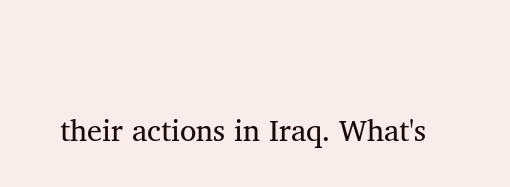their actions in Iraq. What's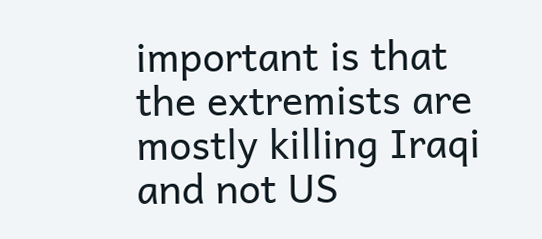important is that the extremists are mostly killing Iraqi and not US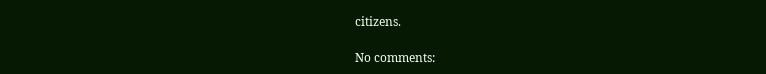citizens.

No comments: